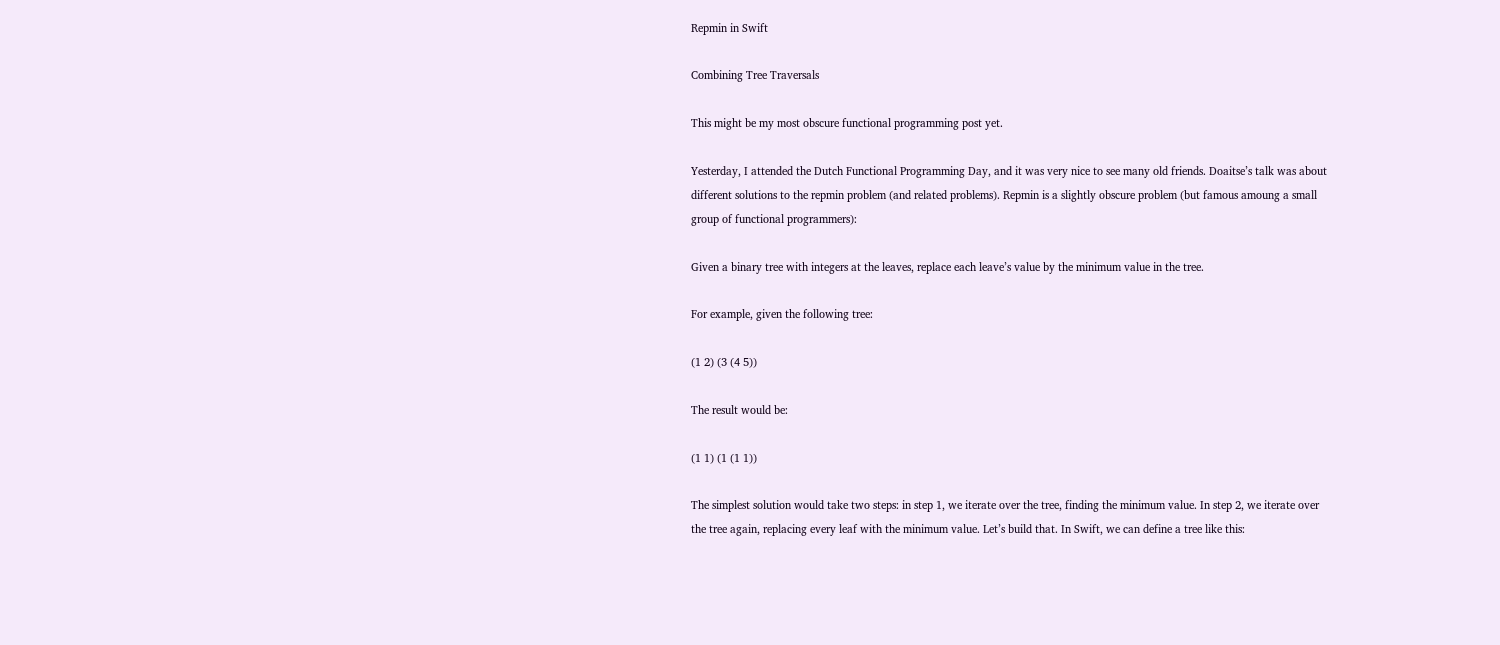Repmin in Swift

Combining Tree Traversals

This might be my most obscure functional programming post yet.

Yesterday, I attended the Dutch Functional Programming Day, and it was very nice to see many old friends. Doaitse’s talk was about different solutions to the repmin problem (and related problems). Repmin is a slightly obscure problem (but famous amoung a small group of functional programmers):

Given a binary tree with integers at the leaves, replace each leave’s value by the minimum value in the tree.

For example, given the following tree:

(1 2) (3 (4 5))

The result would be:

(1 1) (1 (1 1))

The simplest solution would take two steps: in step 1, we iterate over the tree, finding the minimum value. In step 2, we iterate over the tree again, replacing every leaf with the minimum value. Let’s build that. In Swift, we can define a tree like this: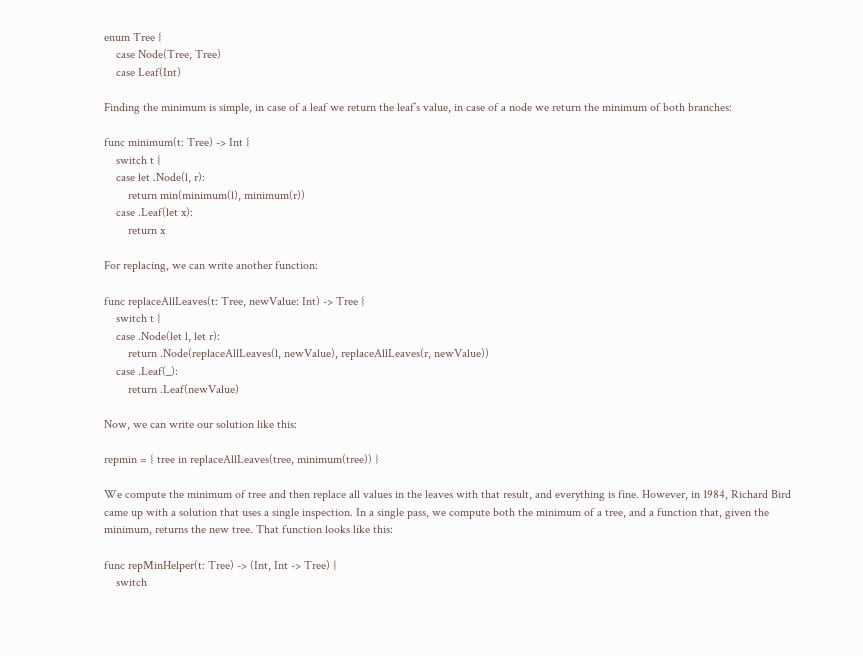enum Tree {
    case Node(Tree, Tree)
    case Leaf(Int)

Finding the minimum is simple, in case of a leaf we return the leaf’s value, in case of a node we return the minimum of both branches:

func minimum(t: Tree) -> Int {
    switch t {
    case let .Node(l, r):
        return min(minimum(l), minimum(r))
    case .Leaf(let x):
        return x

For replacing, we can write another function:

func replaceAllLeaves(t: Tree, newValue: Int) -> Tree {
    switch t {
    case .Node(let l, let r):
        return .Node(replaceAllLeaves(l, newValue), replaceAllLeaves(r, newValue))
    case .Leaf(_):
        return .Leaf(newValue)

Now, we can write our solution like this:

repmin = { tree in replaceAllLeaves(tree, minimum(tree)) }

We compute the minimum of tree and then replace all values in the leaves with that result, and everything is fine. However, in 1984, Richard Bird came up with a solution that uses a single inspection. In a single pass, we compute both the minimum of a tree, and a function that, given the minimum, returns the new tree. That function looks like this:

func repMinHelper(t: Tree) -> (Int, Int -> Tree) {
    switch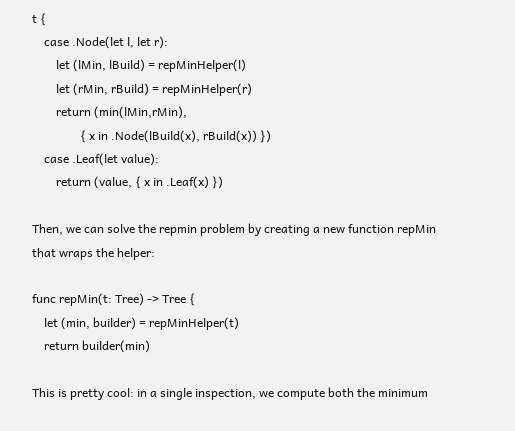t {
    case .Node(let l, let r):
        let (lMin, lBuild) = repMinHelper(l)
        let (rMin, rBuild) = repMinHelper(r)
        return (min(lMin,rMin),
                { x in .Node(lBuild(x), rBuild(x)) })
    case .Leaf(let value):
        return (value, { x in .Leaf(x) })

Then, we can solve the repmin problem by creating a new function repMin that wraps the helper:

func repMin(t: Tree) -> Tree {
    let (min, builder) = repMinHelper(t)
    return builder(min)

This is pretty cool: in a single inspection, we compute both the minimum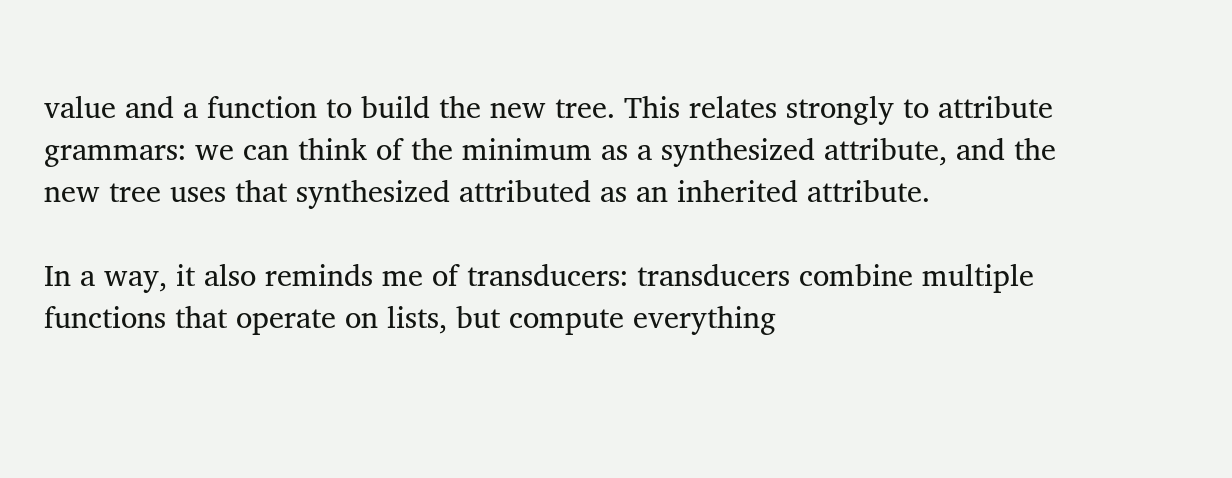value and a function to build the new tree. This relates strongly to attribute grammars: we can think of the minimum as a synthesized attribute, and the new tree uses that synthesized attributed as an inherited attribute.

In a way, it also reminds me of transducers: transducers combine multiple functions that operate on lists, but compute everything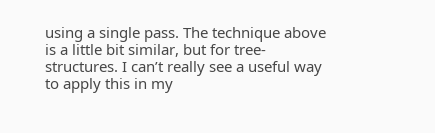using a single pass. The technique above is a little bit similar, but for tree-structures. I can’t really see a useful way to apply this in my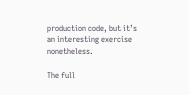production code, but it’s an interesting exercise nonetheless.

The full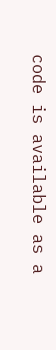code is available as a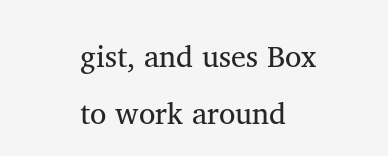gist, and uses Box to work around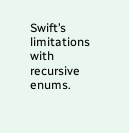Swift’s limitations with recursive enums.